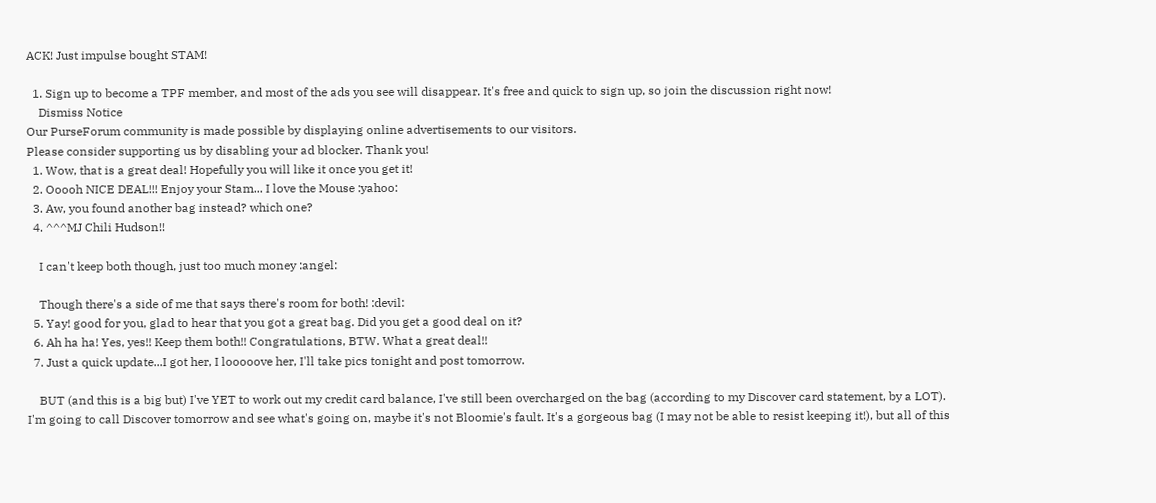ACK! Just impulse bought STAM!

  1. Sign up to become a TPF member, and most of the ads you see will disappear. It's free and quick to sign up, so join the discussion right now!
    Dismiss Notice
Our PurseForum community is made possible by displaying online advertisements to our visitors.
Please consider supporting us by disabling your ad blocker. Thank you!
  1. Wow, that is a great deal! Hopefully you will like it once you get it!
  2. Ooooh NICE DEAL!!! Enjoy your Stam... I love the Mouse :yahoo:
  3. Aw, you found another bag instead? which one?
  4. ^^^MJ Chili Hudson!!

    I can't keep both though, just too much money :angel:

    Though there's a side of me that says there's room for both! :devil:
  5. Yay! good for you, glad to hear that you got a great bag. Did you get a good deal on it?
  6. Ah ha ha! Yes, yes!! Keep them both!! Congratulations, BTW. What a great deal!!
  7. Just a quick update...I got her, I looooove her, I'll take pics tonight and post tomorrow.

    BUT (and this is a big but) I've YET to work out my credit card balance, I've still been overcharged on the bag (according to my Discover card statement, by a LOT). I'm going to call Discover tomorrow and see what's going on, maybe it's not Bloomie's fault. It's a gorgeous bag (I may not be able to resist keeping it!), but all of this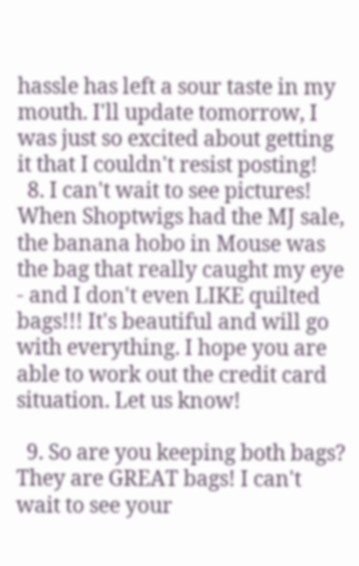hassle has left a sour taste in my mouth. I'll update tomorrow, I was just so excited about getting it that I couldn't resist posting!
  8. I can't wait to see pictures! When Shoptwigs had the MJ sale, the banana hobo in Mouse was the bag that really caught my eye - and I don't even LIKE quilted bags!!! It's beautiful and will go with everything. I hope you are able to work out the credit card situation. Let us know!

  9. So are you keeping both bags? They are GREAT bags! I can't wait to see your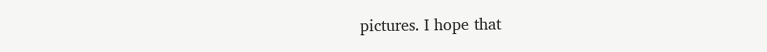pictures. I hope that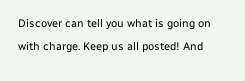Discover can tell you what is going on with charge. Keep us all posted! And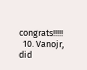congrats!!!!!
  10. Vanojr, did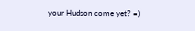your Hudson come yet? =)